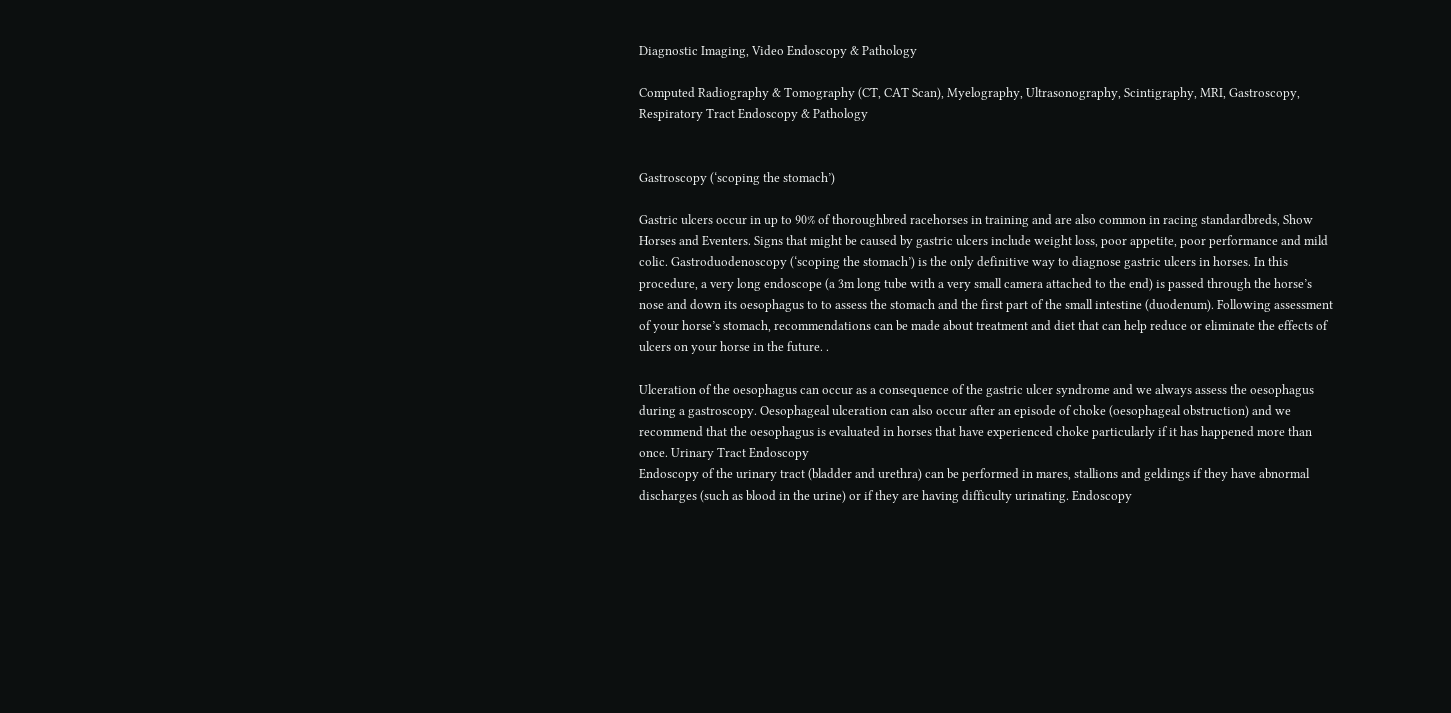Diagnostic Imaging, Video Endoscopy & Pathology

Computed Radiography & Tomography (CT, CAT Scan), Myelography, Ultrasonography, Scintigraphy, MRI, Gastroscopy, Respiratory Tract Endoscopy & Pathology


Gastroscopy (‘scoping the stomach’)

Gastric ulcers occur in up to 90% of thoroughbred racehorses in training and are also common in racing standardbreds, Show Horses and Eventers. Signs that might be caused by gastric ulcers include weight loss, poor appetite, poor performance and mild colic. Gastroduodenoscopy (‘scoping the stomach’) is the only definitive way to diagnose gastric ulcers in horses. In this procedure, a very long endoscope (a 3m long tube with a very small camera attached to the end) is passed through the horse’s nose and down its oesophagus to to assess the stomach and the first part of the small intestine (duodenum). Following assessment of your horse’s stomach, recommendations can be made about treatment and diet that can help reduce or eliminate the effects of ulcers on your horse in the future. .

Ulceration of the oesophagus can occur as a consequence of the gastric ulcer syndrome and we always assess the oesophagus during a gastroscopy. Oesophageal ulceration can also occur after an episode of choke (oesophageal obstruction) and we recommend that the oesophagus is evaluated in horses that have experienced choke particularly if it has happened more than once. Urinary Tract Endoscopy
Endoscopy of the urinary tract (bladder and urethra) can be performed in mares, stallions and geldings if they have abnormal discharges (such as blood in the urine) or if they are having difficulty urinating. Endoscopy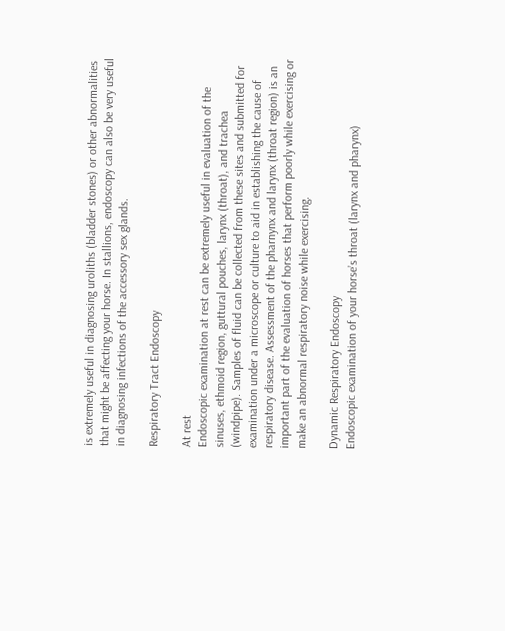is extremely useful in diagnosing uroliths (bladder stones) or other abnormalities that might be affecting your horse. In stallions, endoscopy can also be very useful in diagnosing infections of the accessory sex glands.

Respiratory Tract Endoscopy

At rest
Endoscopic examination at rest can be extremely useful in evaluation of the sinuses, ethmoid region, guttural pouches, larynx (throat), and trachea (windpipe). Samples of fluid can be collected from these sites and submitted for examination under a microscope or culture to aid in establishing the cause of respiratory disease. Assessment of the pharnynx and larynx (throat region) is an important part of the evaluation of horses that perform poorly while exercising or make an abnormal respiratory noise while exercising.

Dynamic Respiratory Endoscopy
Endoscopic examination of your horse’s throat (larynx and pharynx)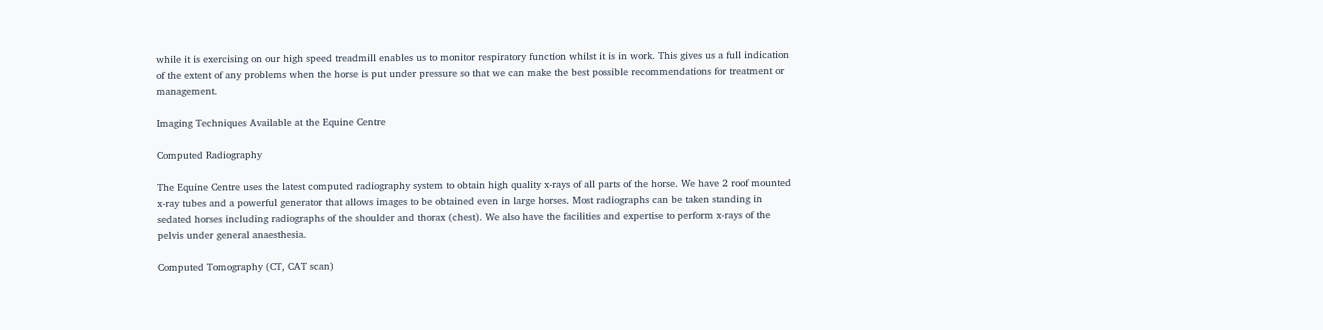while it is exercising on our high speed treadmill enables us to monitor respiratory function whilst it is in work. This gives us a full indication of the extent of any problems when the horse is put under pressure so that we can make the best possible recommendations for treatment or management.

Imaging Techniques Available at the Equine Centre

Computed Radiography

The Equine Centre uses the latest computed radiography system to obtain high quality x-rays of all parts of the horse. We have 2 roof mounted x-ray tubes and a powerful generator that allows images to be obtained even in large horses. Most radiographs can be taken standing in sedated horses including radiographs of the shoulder and thorax (chest). We also have the facilities and expertise to perform x-rays of the pelvis under general anaesthesia.

Computed Tomography (CT, CAT scan)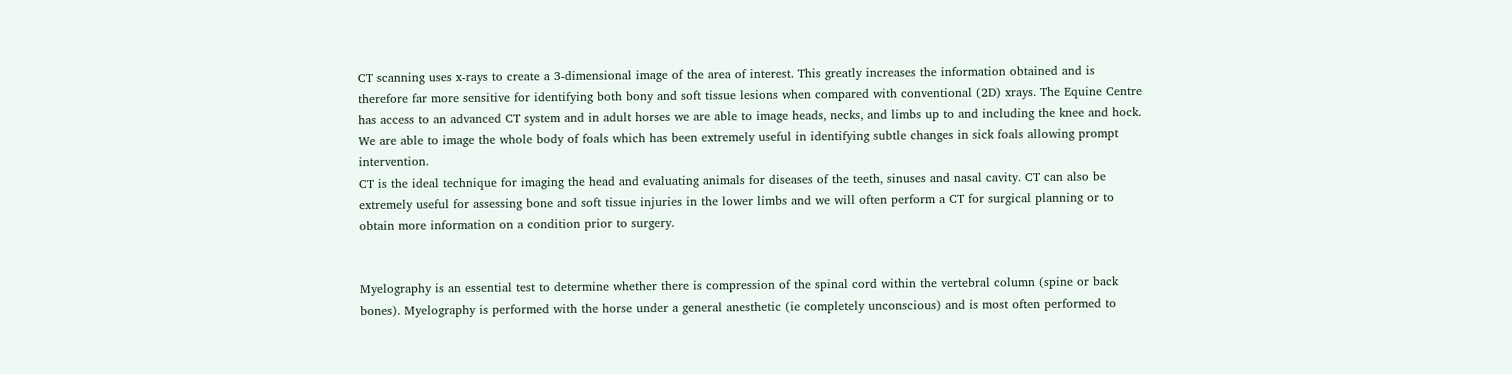CT scanning uses x-rays to create a 3-dimensional image of the area of interest. This greatly increases the information obtained and is therefore far more sensitive for identifying both bony and soft tissue lesions when compared with conventional (2D) xrays. The Equine Centre has access to an advanced CT system and in adult horses we are able to image heads, necks, and limbs up to and including the knee and hock. We are able to image the whole body of foals which has been extremely useful in identifying subtle changes in sick foals allowing prompt intervention.
CT is the ideal technique for imaging the head and evaluating animals for diseases of the teeth, sinuses and nasal cavity. CT can also be extremely useful for assessing bone and soft tissue injuries in the lower limbs and we will often perform a CT for surgical planning or to obtain more information on a condition prior to surgery.


Myelography is an essential test to determine whether there is compression of the spinal cord within the vertebral column (spine or back bones). Myelography is performed with the horse under a general anesthetic (ie completely unconscious) and is most often performed to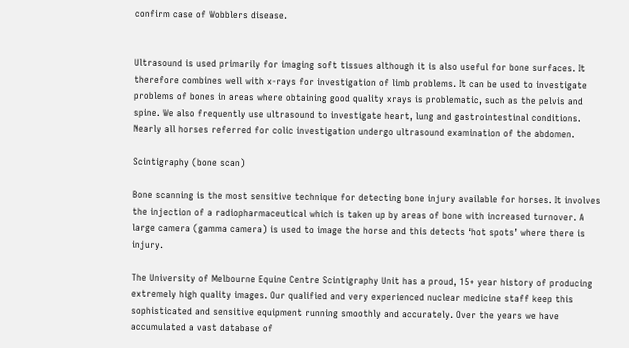confirm case of Wobblers disease.


Ultrasound is used primarily for imaging soft tissues although it is also useful for bone surfaces. It therefore combines well with x-rays for investigation of limb problems. It can be used to investigate problems of bones in areas where obtaining good quality xrays is problematic, such as the pelvis and spine. We also frequently use ultrasound to investigate heart, lung and gastrointestinal conditions. Nearly all horses referred for colic investigation undergo ultrasound examination of the abdomen.

Scintigraphy (bone scan)

Bone scanning is the most sensitive technique for detecting bone injury available for horses. It involves the injection of a radiopharmaceutical which is taken up by areas of bone with increased turnover. A large camera (gamma camera) is used to image the horse and this detects ‘hot spots’ where there is injury.

The University of Melbourne Equine Centre Scintigraphy Unit has a proud, 15+ year history of producing extremely high quality images. Our qualified and very experienced nuclear medicine staff keep this sophisticated and sensitive equipment running smoothly and accurately. Over the years we have accumulated a vast database of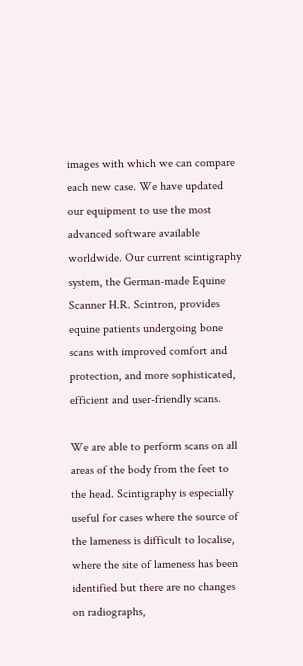images with which we can compare each new case. We have updated our equipment to use the most advanced software available worldwide. Our current scintigraphy system, the German-made Equine Scanner H.R. Scintron, provides equine patients undergoing bone scans with improved comfort and protection, and more sophisticated, efficient and user-friendly scans.

We are able to perform scans on all areas of the body from the feet to the head. Scintigraphy is especially useful for cases where the source of the lameness is difficult to localise, where the site of lameness has been identified but there are no changes on radiographs,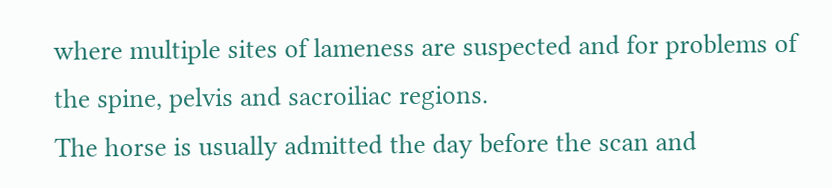where multiple sites of lameness are suspected and for problems of the spine, pelvis and sacroiliac regions.
The horse is usually admitted the day before the scan and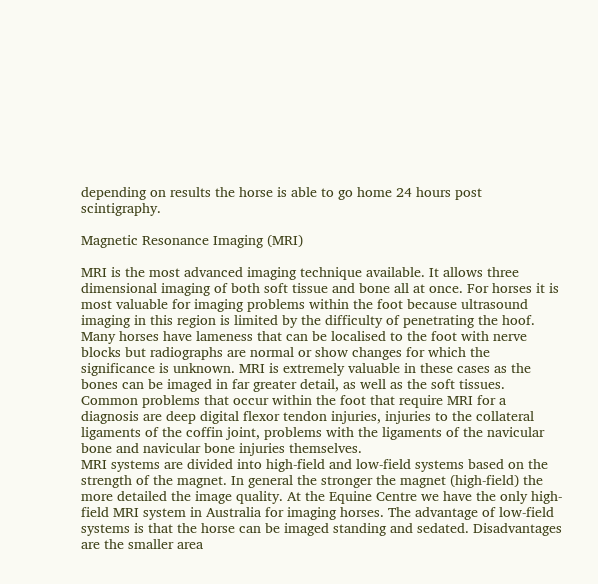depending on results the horse is able to go home 24 hours post scintigraphy.

Magnetic Resonance Imaging (MRI)

MRI is the most advanced imaging technique available. It allows three dimensional imaging of both soft tissue and bone all at once. For horses it is most valuable for imaging problems within the foot because ultrasound imaging in this region is limited by the difficulty of penetrating the hoof.
Many horses have lameness that can be localised to the foot with nerve blocks but radiographs are normal or show changes for which the significance is unknown. MRI is extremely valuable in these cases as the bones can be imaged in far greater detail, as well as the soft tissues. Common problems that occur within the foot that require MRI for a diagnosis are deep digital flexor tendon injuries, injuries to the collateral ligaments of the coffin joint, problems with the ligaments of the navicular bone and navicular bone injuries themselves.
MRI systems are divided into high-field and low-field systems based on the strength of the magnet. In general the stronger the magnet (high-field) the more detailed the image quality. At the Equine Centre we have the only high-field MRI system in Australia for imaging horses. The advantage of low-field systems is that the horse can be imaged standing and sedated. Disadvantages are the smaller area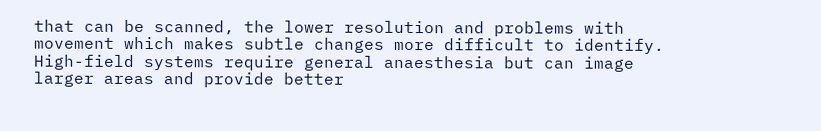that can be scanned, the lower resolution and problems with movement which makes subtle changes more difficult to identify. High-field systems require general anaesthesia but can image larger areas and provide better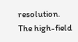resolution.
The high-field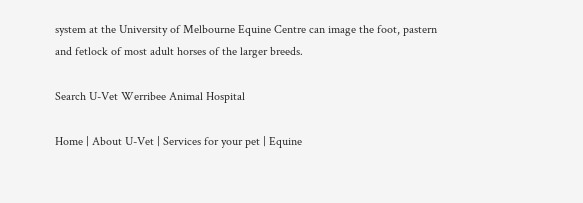system at the University of Melbourne Equine Centre can image the foot, pastern and fetlock of most adult horses of the larger breeds.

Search U-Vet Werribee Animal Hospital

Home | About U-Vet | Services for your pet | Equine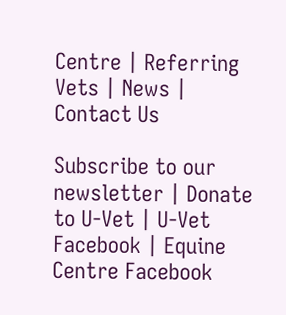Centre | Referring Vets | News | Contact Us

Subscribe to our newsletter | Donate to U-Vet | U-Vet Facebook | Equine Centre Facebook